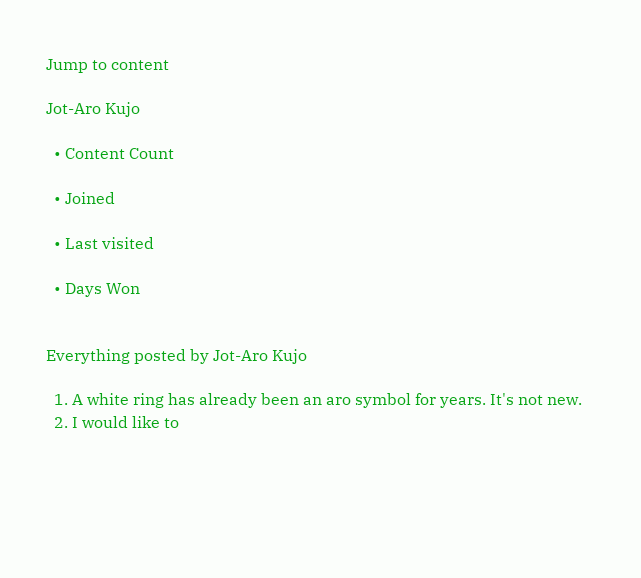Jump to content

Jot-Aro Kujo

  • Content Count

  • Joined

  • Last visited

  • Days Won


Everything posted by Jot-Aro Kujo

  1. A white ring has already been an aro symbol for years. It's not new.
  2. I would like to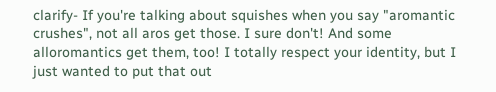clarify- If you're talking about squishes when you say "aromantic crushes", not all aros get those. I sure don't! And some alloromantics get them, too! I totally respect your identity, but I just wanted to put that out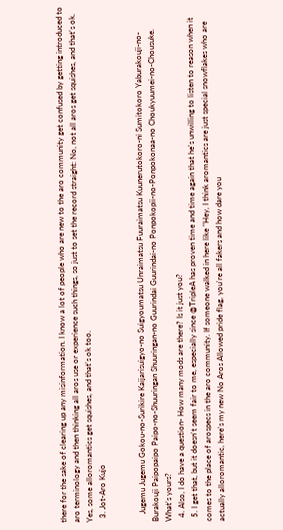there for the sake of clearing up any misinformation. I know a lot of people who are new to the aro community get confused by getting introduced to aro terminology and then thinking all aros use or experience such things, so just to set the record straight: No, not all aros get squishes, and that's ok. Yes, some alloromantics get squishes, and that's ok too.
  3. Jot-Aro Kujo


    Jugemu Jugemu Gokou-no-Surikire Kaijarisuigyo-no Suigyoumatsu Unraimatsu Fuuraimatsu Kuunerutokoro-ni Sumitokoro Yaburakouji-no-Burakouji Paipopaipo Paipo-no-Shuuringan Shuuringan-no Guurindai Guurindai-no Ponpokopii-no-Ponpokonaa-no Choukyuumei-no-Chousuke. What's yours?
  4. Also, I do have a question- How many mods are there? Is it just you?
  5. I get that, but it doesn't seem fair to me, especially since @TripleA has proven time and time again that he's unwilling to listen to reason when it comes to the place of arospecs in the aro community. If someone walked in here like "Hey, I think aromantics are just special snowflakes who are actually alloromantic, here's my new No Aros Allowed pride flag, you're all fakers and how dare you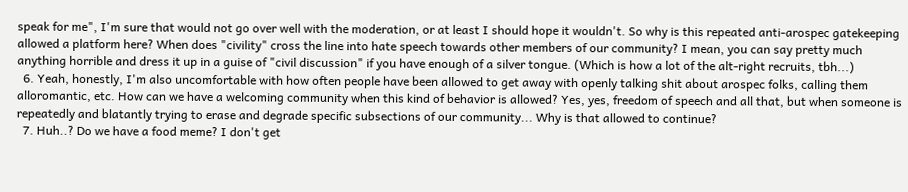speak for me", I'm sure that would not go over well with the moderation, or at least I should hope it wouldn't. So why is this repeated anti-arospec gatekeeping allowed a platform here? When does "civility" cross the line into hate speech towards other members of our community? I mean, you can say pretty much anything horrible and dress it up in a guise of "civil discussion" if you have enough of a silver tongue. (Which is how a lot of the alt-right recruits, tbh...)
  6. Yeah, honestly, I'm also uncomfortable with how often people have been allowed to get away with openly talking shit about arospec folks, calling them alloromantic, etc. How can we have a welcoming community when this kind of behavior is allowed? Yes, yes, freedom of speech and all that, but when someone is repeatedly and blatantly trying to erase and degrade specific subsections of our community... Why is that allowed to continue?
  7. Huh..? Do we have a food meme? I don't get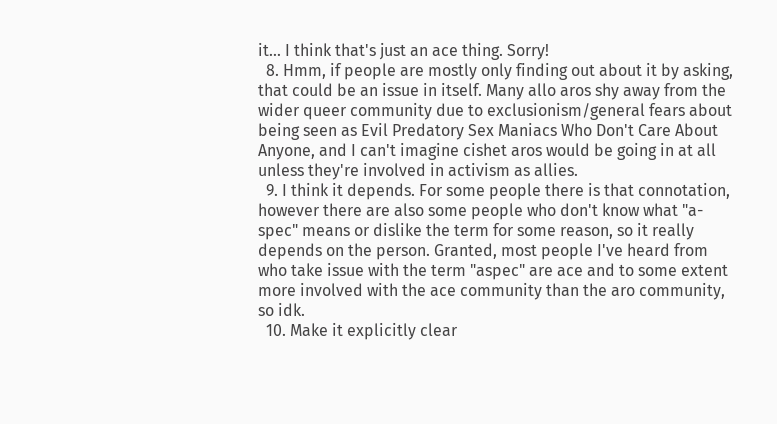it... I think that's just an ace thing. Sorry!
  8. Hmm, if people are mostly only finding out about it by asking, that could be an issue in itself. Many allo aros shy away from the wider queer community due to exclusionism/general fears about being seen as Evil Predatory Sex Maniacs Who Don't Care About Anyone, and I can't imagine cishet aros would be going in at all unless they're involved in activism as allies.
  9. I think it depends. For some people there is that connotation, however there are also some people who don't know what "a-spec" means or dislike the term for some reason, so it really depends on the person. Granted, most people I've heard from who take issue with the term "aspec" are ace and to some extent more involved with the ace community than the aro community, so idk.
  10. Make it explicitly clear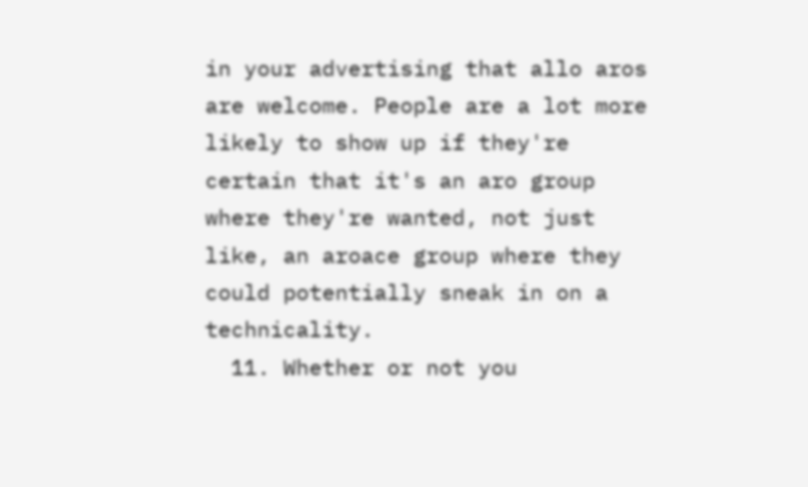in your advertising that allo aros are welcome. People are a lot more likely to show up if they're certain that it's an aro group where they're wanted, not just like, an aroace group where they could potentially sneak in on a technicality.
  11. Whether or not you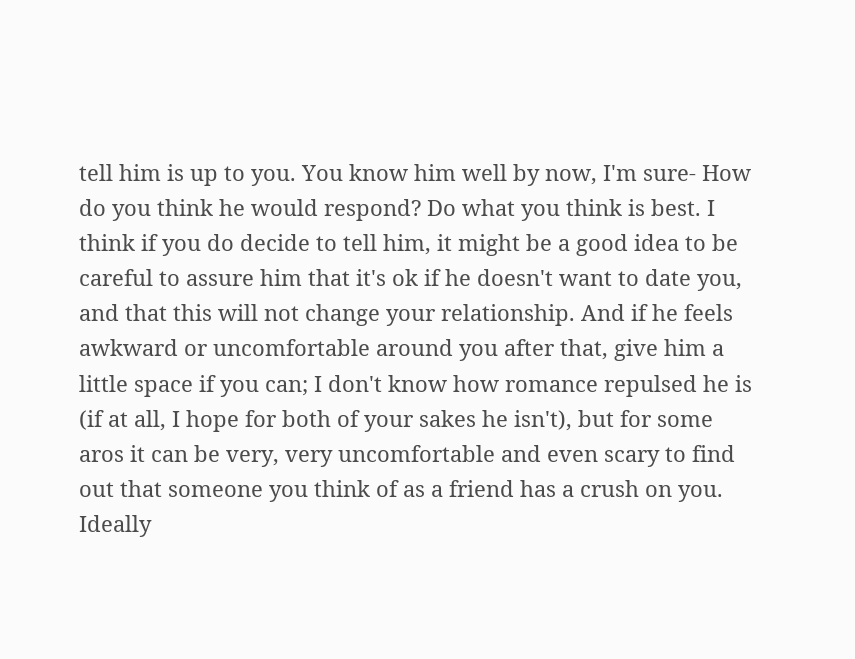tell him is up to you. You know him well by now, I'm sure- How do you think he would respond? Do what you think is best. I think if you do decide to tell him, it might be a good idea to be careful to assure him that it's ok if he doesn't want to date you, and that this will not change your relationship. And if he feels awkward or uncomfortable around you after that, give him a little space if you can; I don't know how romance repulsed he is (if at all, I hope for both of your sakes he isn't), but for some aros it can be very, very uncomfortable and even scary to find out that someone you think of as a friend has a crush on you. Ideally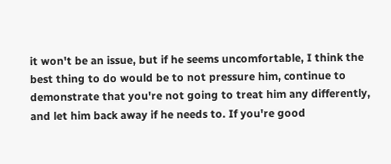it won't be an issue, but if he seems uncomfortable, I think the best thing to do would be to not pressure him, continue to demonstrate that you're not going to treat him any differently, and let him back away if he needs to. If you're good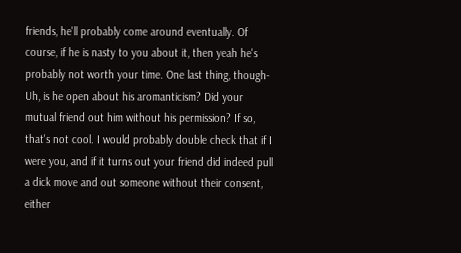friends, he'll probably come around eventually. Of course, if he is nasty to you about it, then yeah he's probably not worth your time. One last thing, though- Uh, is he open about his aromanticism? Did your mutual friend out him without his permission? If so, that's not cool. I would probably double check that if I were you, and if it turns out your friend did indeed pull a dick move and out someone without their consent, either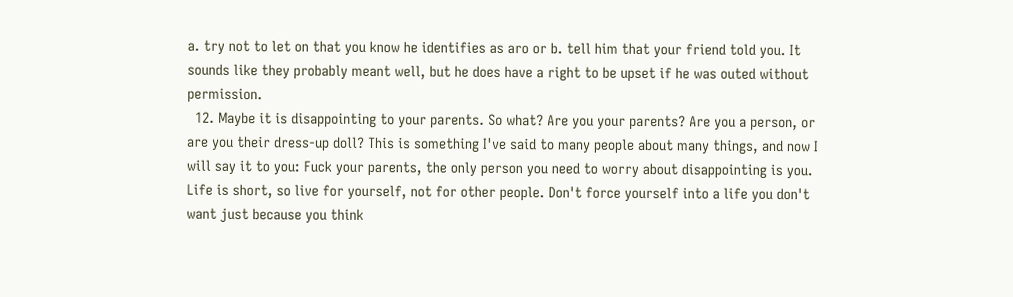a. try not to let on that you know he identifies as aro or b. tell him that your friend told you. It sounds like they probably meant well, but he does have a right to be upset if he was outed without permission.
  12. Maybe it is disappointing to your parents. So what? Are you your parents? Are you a person, or are you their dress-up doll? This is something I've said to many people about many things, and now I will say it to you: Fuck your parents, the only person you need to worry about disappointing is you. Life is short, so live for yourself, not for other people. Don't force yourself into a life you don't want just because you think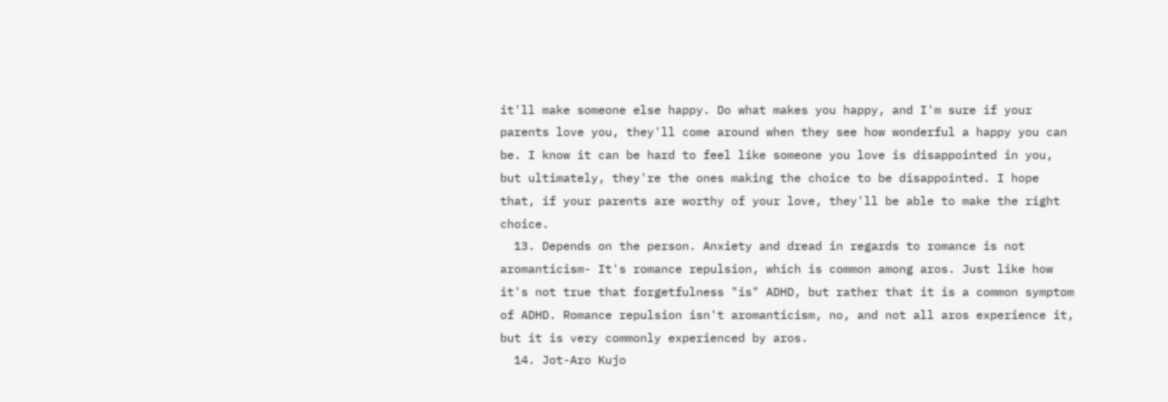it'll make someone else happy. Do what makes you happy, and I'm sure if your parents love you, they'll come around when they see how wonderful a happy you can be. I know it can be hard to feel like someone you love is disappointed in you, but ultimately, they're the ones making the choice to be disappointed. I hope that, if your parents are worthy of your love, they'll be able to make the right choice.
  13. Depends on the person. Anxiety and dread in regards to romance is not aromanticism- It's romance repulsion, which is common among aros. Just like how it's not true that forgetfulness "is" ADHD, but rather that it is a common symptom of ADHD. Romance repulsion isn't aromanticism, no, and not all aros experience it, but it is very commonly experienced by aros.
  14. Jot-Aro Kujo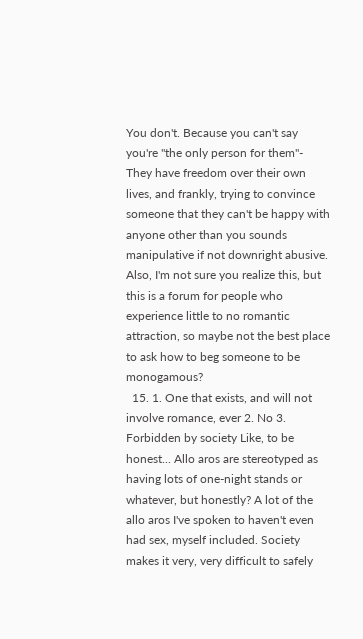You don't. Because you can't say you're "the only person for them"- They have freedom over their own lives, and frankly, trying to convince someone that they can't be happy with anyone other than you sounds manipulative if not downright abusive. Also, I'm not sure you realize this, but this is a forum for people who experience little to no romantic attraction, so maybe not the best place to ask how to beg someone to be monogamous?
  15. 1. One that exists, and will not involve romance, ever 2. No 3. Forbidden by society Like, to be honest... Allo aros are stereotyped as having lots of one-night stands or whatever, but honestly? A lot of the allo aros I've spoken to haven't even had sex, myself included. Society makes it very, very difficult to safely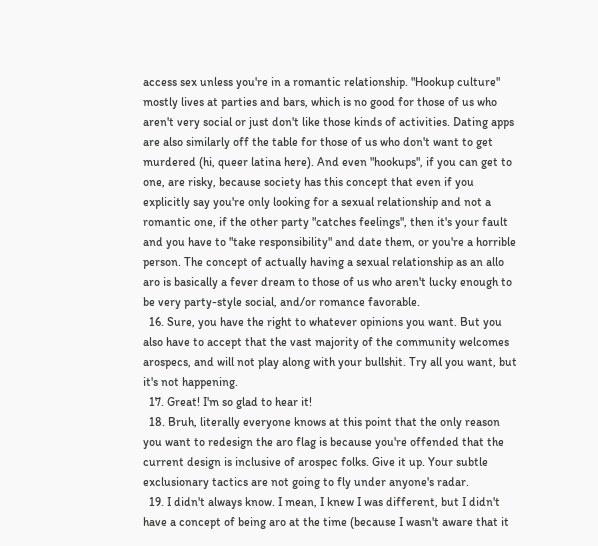access sex unless you're in a romantic relationship. "Hookup culture" mostly lives at parties and bars, which is no good for those of us who aren't very social or just don't like those kinds of activities. Dating apps are also similarly off the table for those of us who don't want to get murdered (hi, queer latina here). And even "hookups", if you can get to one, are risky, because society has this concept that even if you explicitly say you're only looking for a sexual relationship and not a romantic one, if the other party "catches feelings", then it's your fault and you have to "take responsibility" and date them, or you're a horrible person. The concept of actually having a sexual relationship as an allo aro is basically a fever dream to those of us who aren't lucky enough to be very party-style social, and/or romance favorable.
  16. Sure, you have the right to whatever opinions you want. But you also have to accept that the vast majority of the community welcomes arospecs, and will not play along with your bullshit. Try all you want, but it's not happening.
  17. Great! I'm so glad to hear it!
  18. Bruh, literally everyone knows at this point that the only reason you want to redesign the aro flag is because you're offended that the current design is inclusive of arospec folks. Give it up. Your subtle exclusionary tactics are not going to fly under anyone's radar.
  19. I didn't always know. I mean, I knew I was different, but I didn't have a concept of being aro at the time (because I wasn't aware that it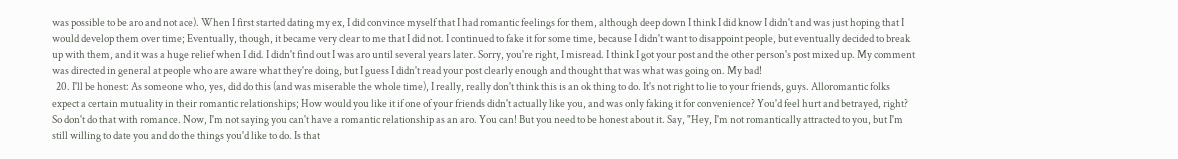was possible to be aro and not ace). When I first started dating my ex, I did convince myself that I had romantic feelings for them, although deep down I think I did know I didn't and was just hoping that I would develop them over time; Eventually, though, it became very clear to me that I did not. I continued to fake it for some time, because I didn't want to disappoint people, but eventually decided to break up with them, and it was a huge relief when I did. I didn't find out I was aro until several years later. Sorry, you're right, I misread. I think I got your post and the other person's post mixed up. My comment was directed in general at people who are aware what they're doing, but I guess I didn't read your post clearly enough and thought that was what was going on. My bad!
  20. I'll be honest: As someone who, yes, did do this (and was miserable the whole time), I really, really don't think this is an ok thing to do. It's not right to lie to your friends, guys. Alloromantic folks expect a certain mutuality in their romantic relationships; How would you like it if one of your friends didn't actually like you, and was only faking it for convenience? You'd feel hurt and betrayed, right? So don't do that with romance. Now, I'm not saying you can't have a romantic relationship as an aro. You can! But you need to be honest about it. Say, "Hey, I'm not romantically attracted to you, but I'm still willing to date you and do the things you'd like to do. Is that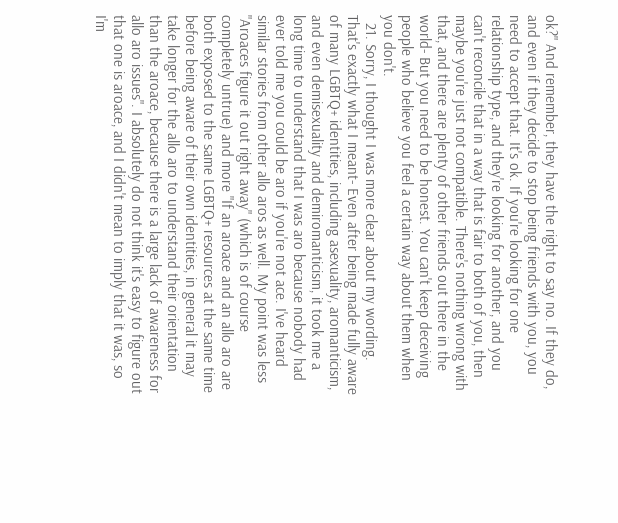ok?" And remember, they have the right to say no. If they do, and even if they decide to stop being friends with you, you need to accept that. It's ok. If you're looking for one relationship type, and they're looking for another, and you can't reconcile that in a way that is fair to both of you, then maybe you're just not compatible. There's nothing wrong with that, and there are plenty of other friends out there in the world- But you need to be honest. You can't keep deceiving people who believe you feel a certain way about them when you don't.
  21. Sorry, I thought I was more clear about my wording. That's exactly what I meant- Even after being made fully aware of many LGBTQ+ identities, including asexuality, aromanticism, and even demisexuality and demiromanticism, it took me a long time to understand that I was aro because nobody had ever told me you could be aro if you're not ace. I've heard similar stories from other allo aros as well. My point was less "Aroaces figure it out right away" (which is of course completely untrue) and more "If an aroace and an allo aro are both exposed to the same LGBTQ+ resources at the same time before being aware of their own identities, in general it may take longer for the allo aro to understand their orientation than the aroace, because there is a large lack of awareness for allo aro issues". I absolutely do not think it's easy to figure out that one is aroace, and I didn't mean to imply that it was, so I'm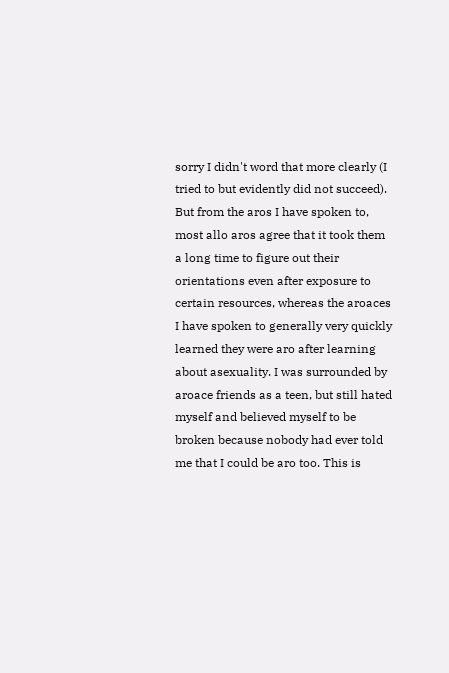sorry I didn't word that more clearly (I tried to but evidently did not succeed). But from the aros I have spoken to, most allo aros agree that it took them a long time to figure out their orientations even after exposure to certain resources, whereas the aroaces I have spoken to generally very quickly learned they were aro after learning about asexuality. I was surrounded by aroace friends as a teen, but still hated myself and believed myself to be broken because nobody had ever told me that I could be aro too. This is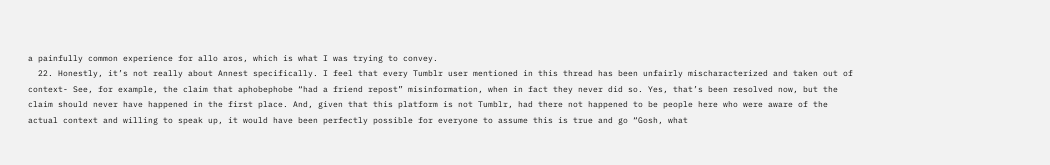a painfully common experience for allo aros, which is what I was trying to convey.
  22. Honestly, it’s not really about Annest specifically. I feel that every Tumblr user mentioned in this thread has been unfairly mischaracterized and taken out of context- See, for example, the claim that aphobephobe “had a friend repost” misinformation, when in fact they never did so. Yes, that’s been resolved now, but the claim should never have happened in the first place. And, given that this platform is not Tumblr, had there not happened to be people here who were aware of the actual context and willing to speak up, it would have been perfectly possible for everyone to assume this is true and go “Gosh, what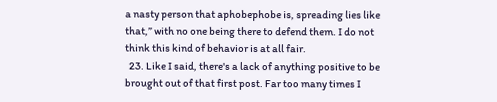a nasty person that aphobephobe is, spreading lies like that,” with no one being there to defend them. I do not think this kind of behavior is at all fair.
  23. Like I said, there's a lack of anything positive to be brought out of that first post. Far too many times I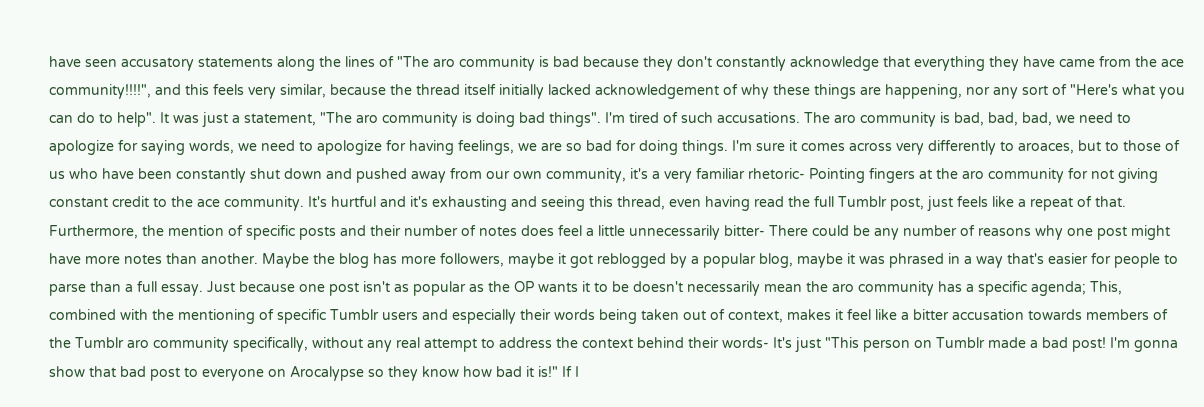have seen accusatory statements along the lines of "The aro community is bad because they don't constantly acknowledge that everything they have came from the ace community!!!!", and this feels very similar, because the thread itself initially lacked acknowledgement of why these things are happening, nor any sort of "Here's what you can do to help". It was just a statement, "The aro community is doing bad things". I'm tired of such accusations. The aro community is bad, bad, bad, we need to apologize for saying words, we need to apologize for having feelings, we are so bad for doing things. I'm sure it comes across very differently to aroaces, but to those of us who have been constantly shut down and pushed away from our own community, it's a very familiar rhetoric- Pointing fingers at the aro community for not giving constant credit to the ace community. It's hurtful and it's exhausting and seeing this thread, even having read the full Tumblr post, just feels like a repeat of that. Furthermore, the mention of specific posts and their number of notes does feel a little unnecessarily bitter- There could be any number of reasons why one post might have more notes than another. Maybe the blog has more followers, maybe it got reblogged by a popular blog, maybe it was phrased in a way that's easier for people to parse than a full essay. Just because one post isn't as popular as the OP wants it to be doesn't necessarily mean the aro community has a specific agenda; This, combined with the mentioning of specific Tumblr users and especially their words being taken out of context, makes it feel like a bitter accusation towards members of the Tumblr aro community specifically, without any real attempt to address the context behind their words- It's just "This person on Tumblr made a bad post! I'm gonna show that bad post to everyone on Arocalypse so they know how bad it is!" If I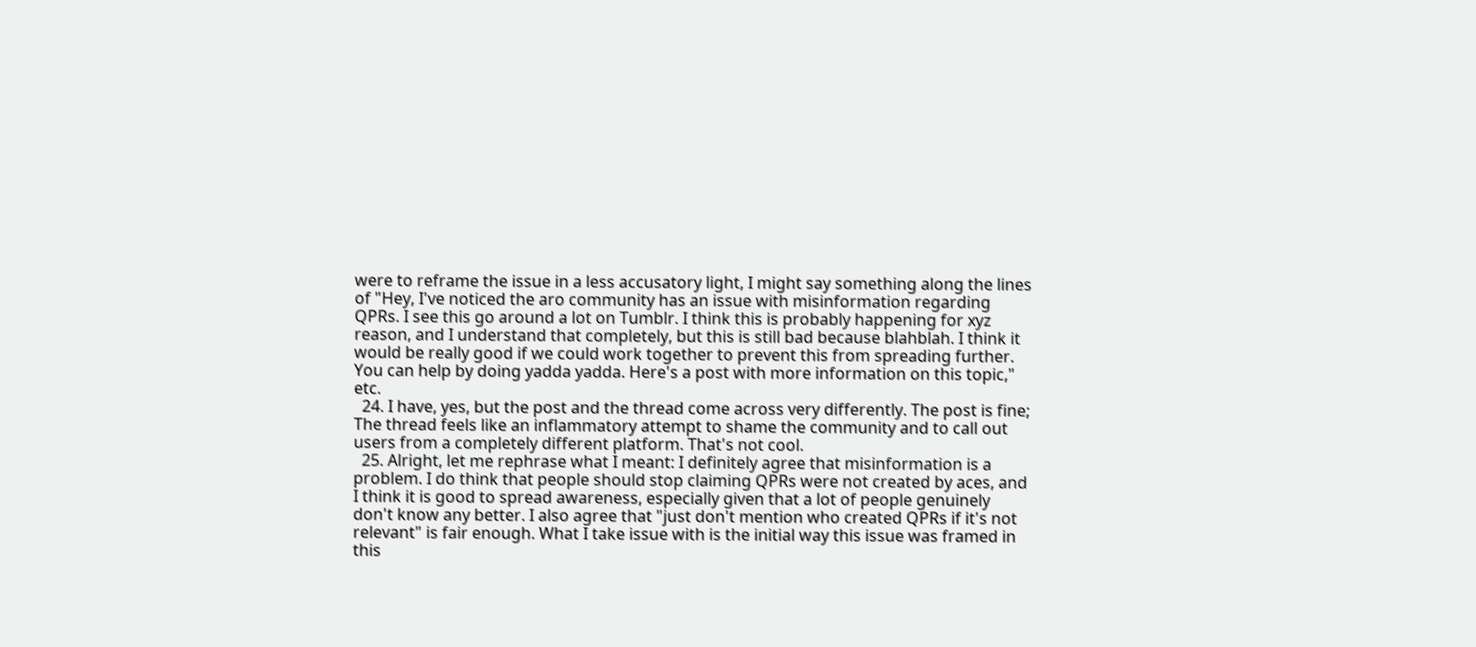were to reframe the issue in a less accusatory light, I might say something along the lines of "Hey, I've noticed the aro community has an issue with misinformation regarding QPRs. I see this go around a lot on Tumblr. I think this is probably happening for xyz reason, and I understand that completely, but this is still bad because blahblah. I think it would be really good if we could work together to prevent this from spreading further. You can help by doing yadda yadda. Here's a post with more information on this topic," etc.
  24. I have, yes, but the post and the thread come across very differently. The post is fine; The thread feels like an inflammatory attempt to shame the community and to call out users from a completely different platform. That's not cool.
  25. Alright, let me rephrase what I meant: I definitely agree that misinformation is a problem. I do think that people should stop claiming QPRs were not created by aces, and I think it is good to spread awareness, especially given that a lot of people genuinely don't know any better. I also agree that "just don't mention who created QPRs if it's not relevant" is fair enough. What I take issue with is the initial way this issue was framed in this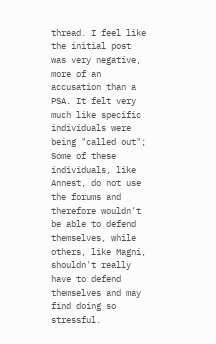thread. I feel like the initial post was very negative, more of an accusation than a PSA. It felt very much like specific individuals were being "called out"; Some of these individuals, like Annest, do not use the forums and therefore wouldn't be able to defend themselves, while others, like Magni, shouldn't really have to defend themselves and may find doing so stressful.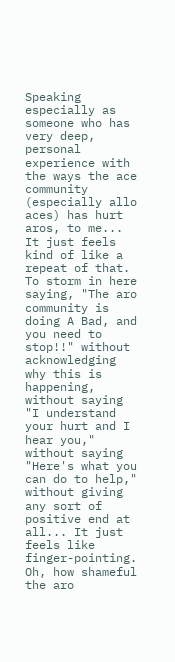Speaking especially as someone who has very deep, personal experience with the ways the ace community (especially allo aces) has hurt aros, to me... It just feels kind of like a repeat of that. To storm in here saying, "The aro community is doing A Bad, and you need to stop!!" without acknowledging why this is happening, without saying "I understand your hurt and I hear you," without saying "Here's what you can do to help," without giving any sort of positive end at all... It just feels like finger-pointing. Oh, how shameful the aro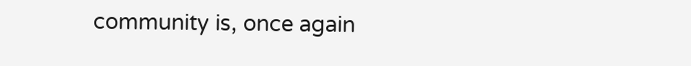community is, once again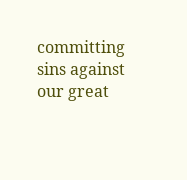committing sins against our great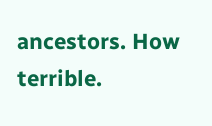ancestors. How terrible.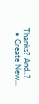Thanks? And..?
  • Create New...